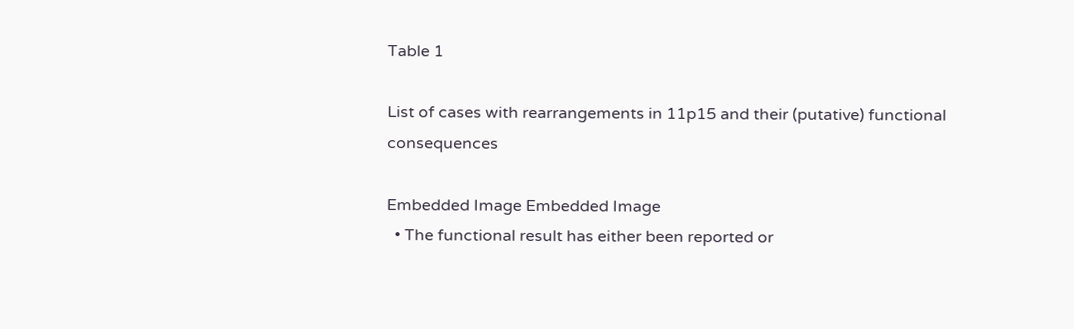Table 1

List of cases with rearrangements in 11p15 and their (putative) functional consequences

Embedded Image Embedded Image
  • The functional result has either been reported or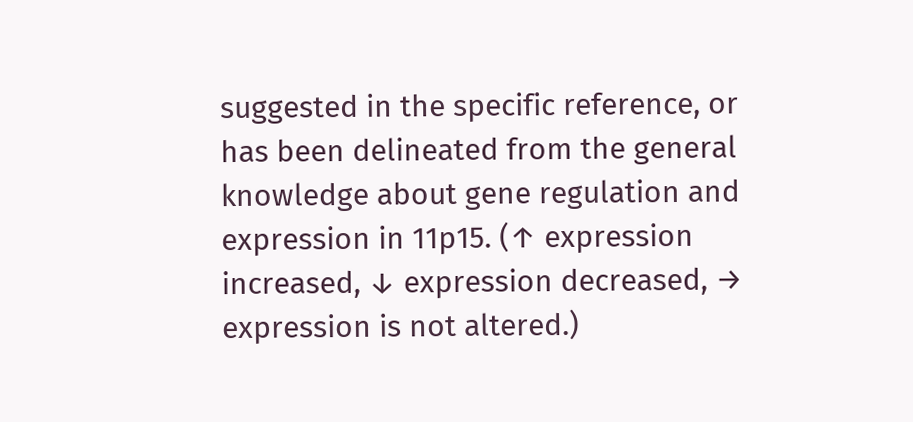suggested in the specific reference, or has been delineated from the general knowledge about gene regulation and expression in 11p15. (↑ expression increased, ↓ expression decreased, → expression is not altered.)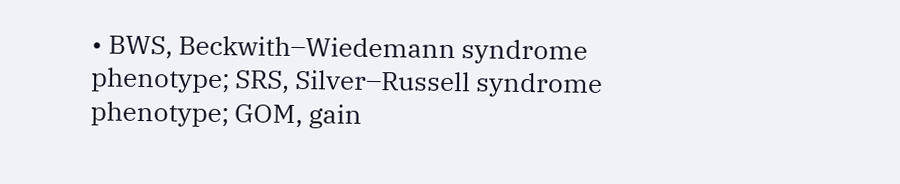• BWS, Beckwith–Wiedemann syndrome phenotype; SRS, Silver–Russell syndrome phenotype; GOM, gain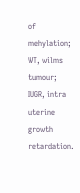of mehylation; WT, wilms tumour; IUGR, intra uterine growth retardation.